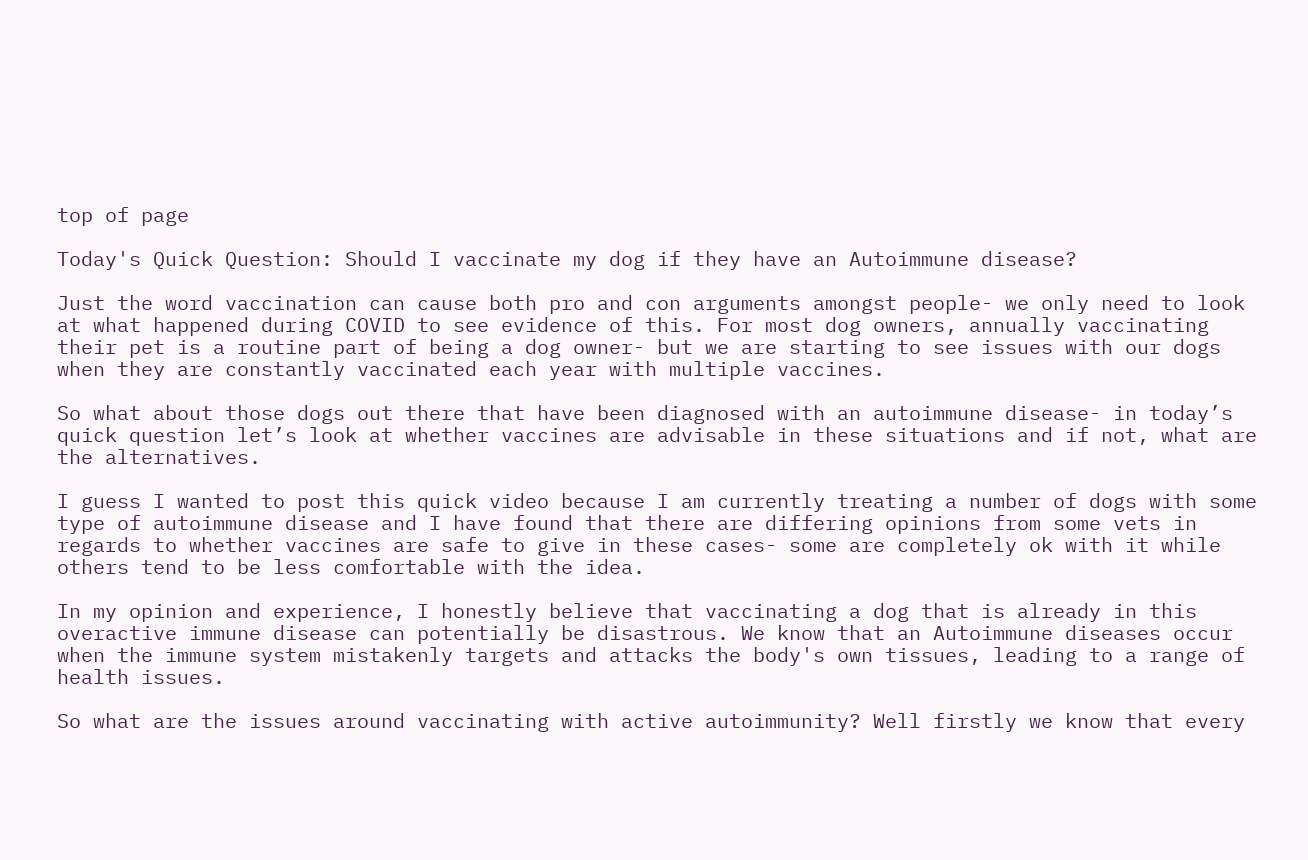top of page

Today's Quick Question: Should I vaccinate my dog if they have an Autoimmune disease?

Just the word vaccination can cause both pro and con arguments amongst people- we only need to look at what happened during COVID to see evidence of this. For most dog owners, annually vaccinating their pet is a routine part of being a dog owner- but we are starting to see issues with our dogs when they are constantly vaccinated each year with multiple vaccines.

So what about those dogs out there that have been diagnosed with an autoimmune disease- in today’s quick question let’s look at whether vaccines are advisable in these situations and if not, what are the alternatives.

I guess I wanted to post this quick video because I am currently treating a number of dogs with some type of autoimmune disease and I have found that there are differing opinions from some vets in regards to whether vaccines are safe to give in these cases- some are completely ok with it while others tend to be less comfortable with the idea.

In my opinion and experience, I honestly believe that vaccinating a dog that is already in this overactive immune disease can potentially be disastrous. We know that an Autoimmune diseases occur when the immune system mistakenly targets and attacks the body's own tissues, leading to a range of health issues.

So what are the issues around vaccinating with active autoimmunity? Well firstly we know that every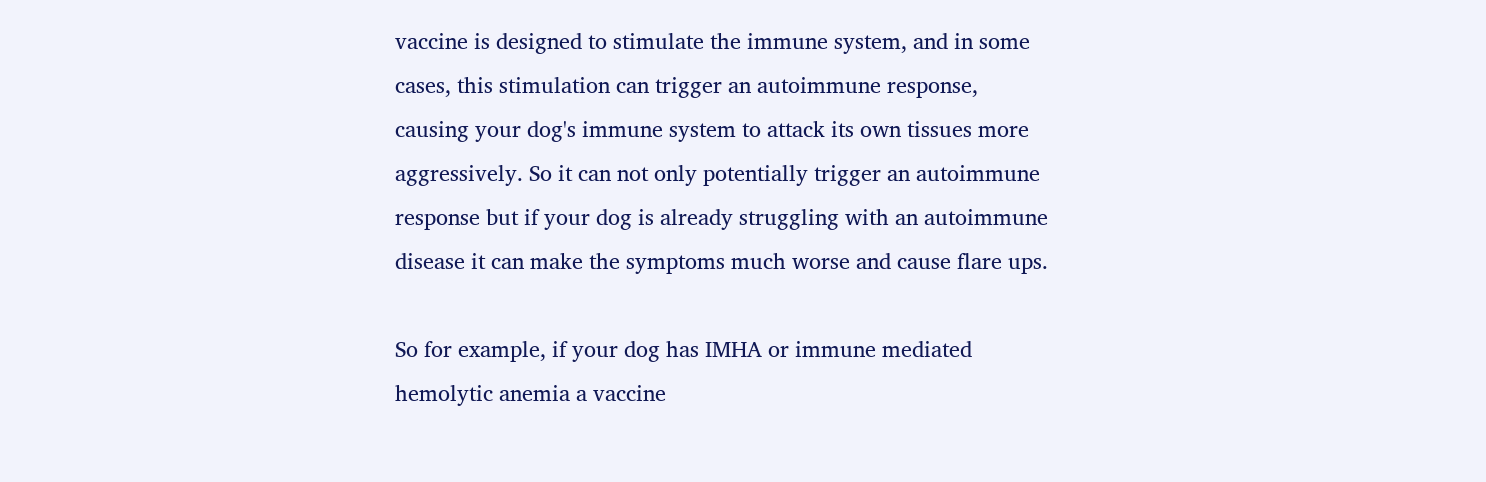vaccine is designed to stimulate the immune system, and in some cases, this stimulation can trigger an autoimmune response, causing your dog's immune system to attack its own tissues more aggressively. So it can not only potentially trigger an autoimmune response but if your dog is already struggling with an autoimmune disease it can make the symptoms much worse and cause flare ups.

So for example, if your dog has IMHA or immune mediated hemolytic anemia a vaccine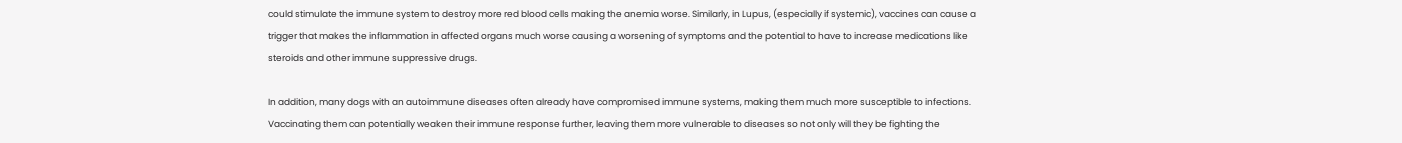could stimulate the immune system to destroy more red blood cells making the anemia worse. Similarly, in Lupus, (especially if systemic), vaccines can cause a trigger that makes the inflammation in affected organs much worse causing a worsening of symptoms and the potential to have to increase medications like steroids and other immune suppressive drugs.

In addition, many dogs with an autoimmune diseases often already have compromised immune systems, making them much more susceptible to infections. Vaccinating them can potentially weaken their immune response further, leaving them more vulnerable to diseases so not only will they be fighting the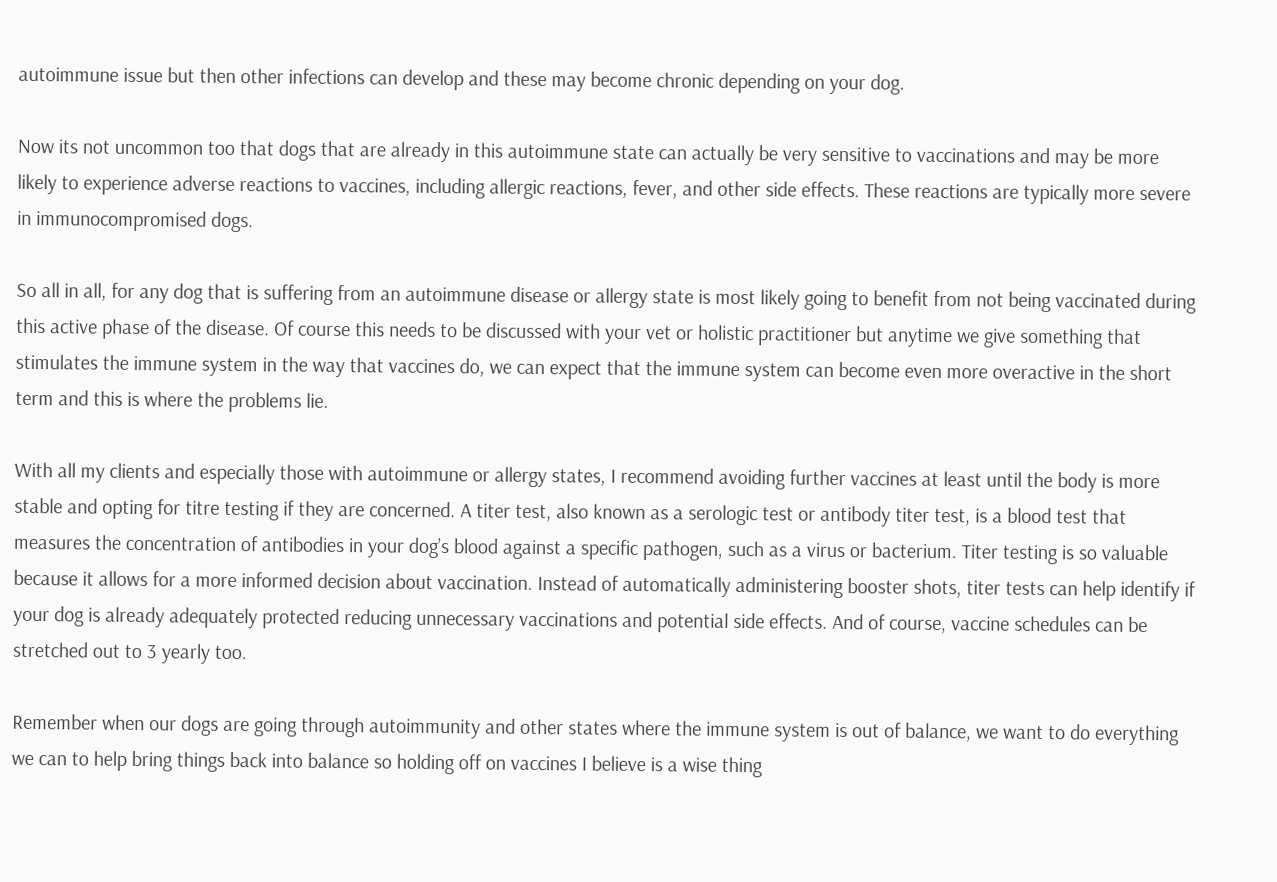autoimmune issue but then other infections can develop and these may become chronic depending on your dog.

Now its not uncommon too that dogs that are already in this autoimmune state can actually be very sensitive to vaccinations and may be more likely to experience adverse reactions to vaccines, including allergic reactions, fever, and other side effects. These reactions are typically more severe in immunocompromised dogs.

So all in all, for any dog that is suffering from an autoimmune disease or allergy state is most likely going to benefit from not being vaccinated during this active phase of the disease. Of course this needs to be discussed with your vet or holistic practitioner but anytime we give something that stimulates the immune system in the way that vaccines do, we can expect that the immune system can become even more overactive in the short term and this is where the problems lie.

With all my clients and especially those with autoimmune or allergy states, I recommend avoiding further vaccines at least until the body is more stable and opting for titre testing if they are concerned. A titer test, also known as a serologic test or antibody titer test, is a blood test that measures the concentration of antibodies in your dog’s blood against a specific pathogen, such as a virus or bacterium. Titer testing is so valuable because it allows for a more informed decision about vaccination. Instead of automatically administering booster shots, titer tests can help identify if your dog is already adequately protected reducing unnecessary vaccinations and potential side effects. And of course, vaccine schedules can be stretched out to 3 yearly too.

Remember when our dogs are going through autoimmunity and other states where the immune system is out of balance, we want to do everything we can to help bring things back into balance so holding off on vaccines I believe is a wise thing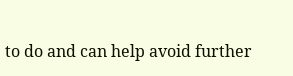to do and can help avoid further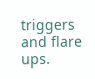triggers and flare ups.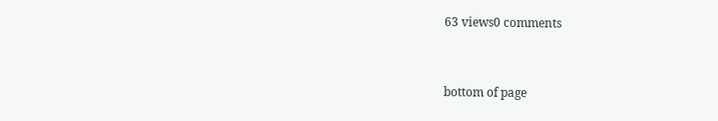63 views0 comments


bottom of page